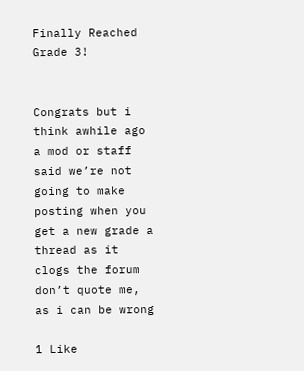Finally Reached Grade 3!


Congrats but i think awhile ago a mod or staff said we’re not going to make posting when you get a new grade a thread as it clogs the forum don’t quote me, as i can be wrong

1 Like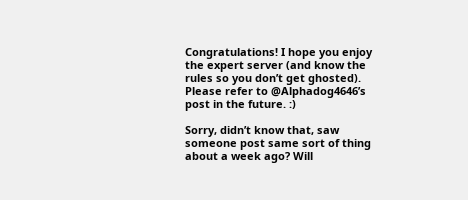Congratulations! I hope you enjoy the expert server (and know the rules so you don’t get ghosted). Please refer to @Alphadog4646’s post in the future. :)

Sorry, didn’t know that, saw someone post same sort of thing about a week ago? Will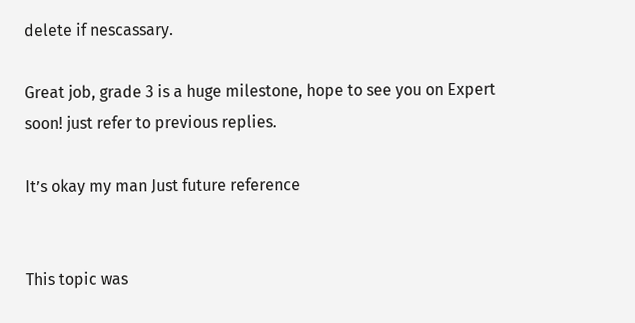delete if nescassary.

Great job, grade 3 is a huge milestone, hope to see you on Expert soon! just refer to previous replies.

It’s okay my man Just future reference


This topic was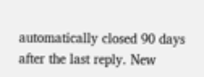automatically closed 90 days after the last reply. New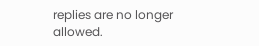replies are no longer allowed.